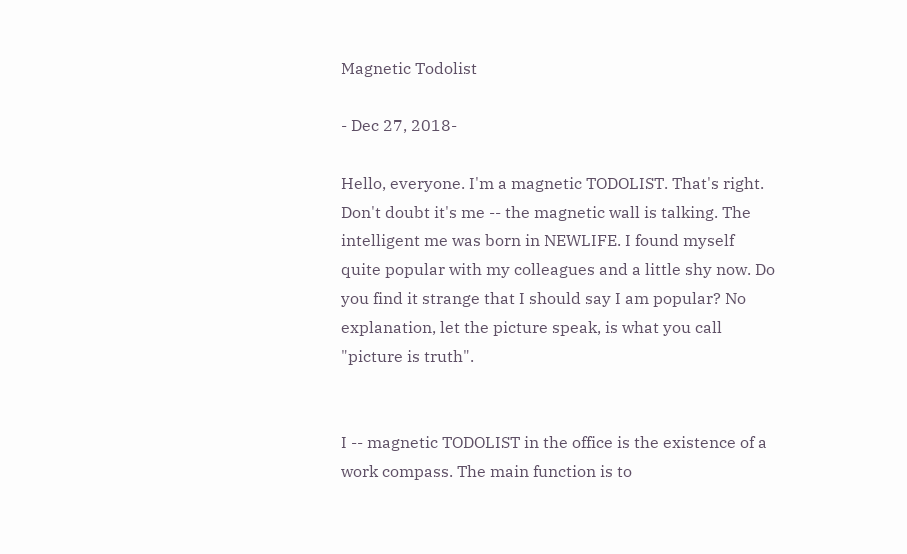Magnetic Todolist

- Dec 27, 2018-

Hello, everyone. I'm a magnetic TODOLIST. That's right. Don't doubt it's me -- the magnetic wall is talking. The intelligent me was born in NEWLIFE. I found myself quite popular with my colleagues and a little shy now. Do you find it strange that I should say I am popular? No explanation, let the picture speak, is what you call "picture is truth".


I -- magnetic TODOLIST in the office is the existence of a work compass. The main function is to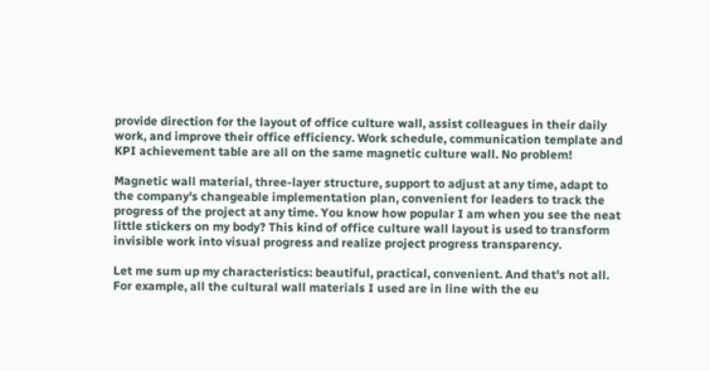provide direction for the layout of office culture wall, assist colleagues in their daily work, and improve their office efficiency. Work schedule, communication template and KPI achievement table are all on the same magnetic culture wall. No problem!

Magnetic wall material, three-layer structure, support to adjust at any time, adapt to the company's changeable implementation plan, convenient for leaders to track the progress of the project at any time. You know how popular I am when you see the neat little stickers on my body? This kind of office culture wall layout is used to transform invisible work into visual progress and realize project progress transparency.

Let me sum up my characteristics: beautiful, practical, convenient. And that's not all. For example, all the cultural wall materials I used are in line with the eu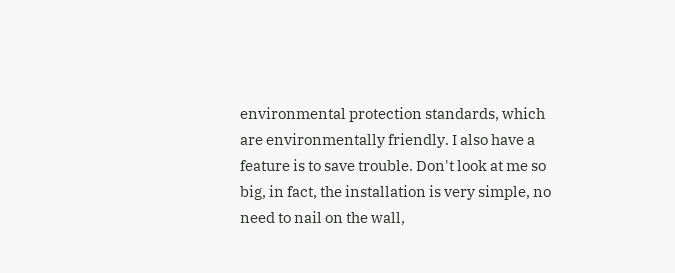environmental protection standards, which are environmentally friendly. I also have a feature is to save trouble. Don't look at me so big, in fact, the installation is very simple, no need to nail on the wall,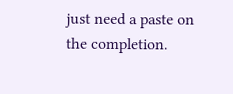just need a paste on the completion.